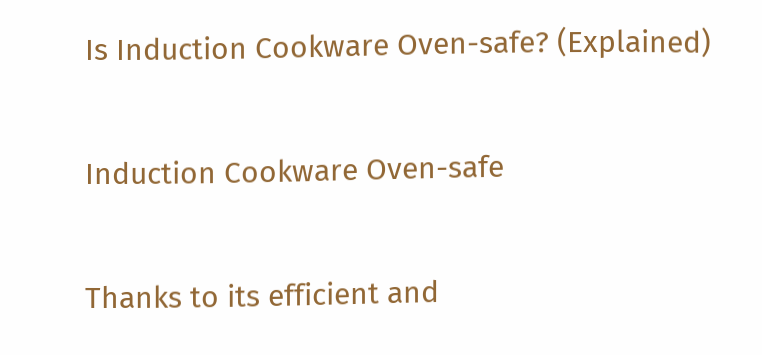Is Induction Cookware Oven-safe? (Explained)

Induction Cookware Oven-safe

Thanks to its efficient and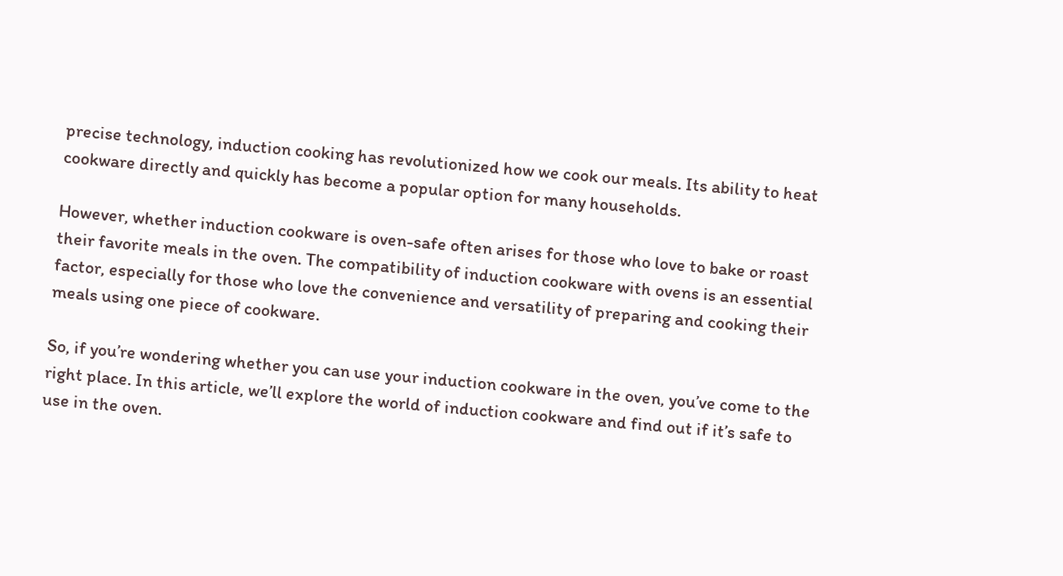precise technology, induction cooking has revolutionized how we cook our meals. Its ability to heat cookware directly and quickly has become a popular option for many households.

However, whether induction cookware is oven-safe often arises for those who love to bake or roast their favorite meals in the oven. The compatibility of induction cookware with ovens is an essential factor, especially for those who love the convenience and versatility of preparing and cooking their meals using one piece of cookware.

So, if you’re wondering whether you can use your induction cookware in the oven, you’ve come to the right place. In this article, we’ll explore the world of induction cookware and find out if it’s safe to use in the oven.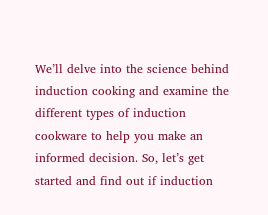We’ll delve into the science behind induction cooking and examine the different types of induction cookware to help you make an informed decision. So, let’s get started and find out if induction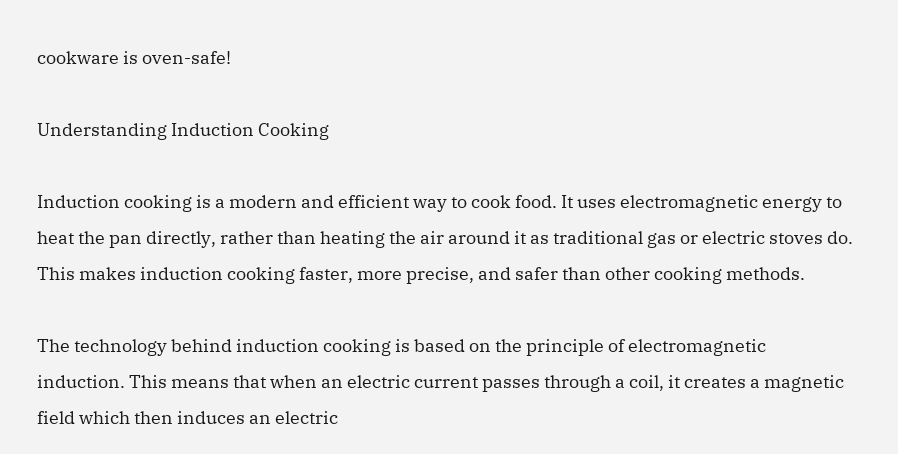cookware is oven-safe!

Understanding Induction Cooking

Induction cooking is a modern and efficient way to cook food. It uses electromagnetic energy to heat the pan directly, rather than heating the air around it as traditional gas or electric stoves do. This makes induction cooking faster, more precise, and safer than other cooking methods.

The technology behind induction cooking is based on the principle of electromagnetic induction. This means that when an electric current passes through a coil, it creates a magnetic field which then induces an electric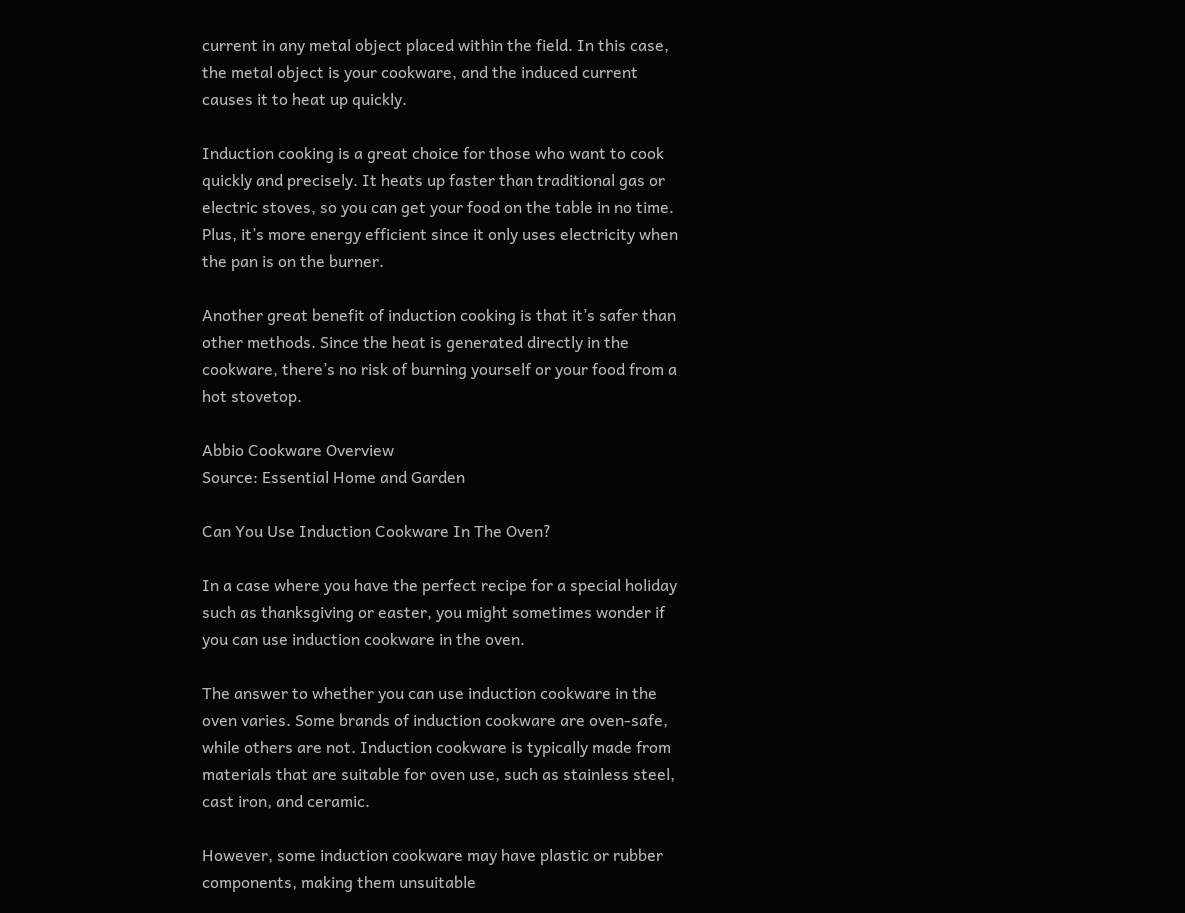current in any metal object placed within the field. In this case, the metal object is your cookware, and the induced current causes it to heat up quickly.

Induction cooking is a great choice for those who want to cook quickly and precisely. It heats up faster than traditional gas or electric stoves, so you can get your food on the table in no time. Plus, it’s more energy efficient since it only uses electricity when the pan is on the burner.

Another great benefit of induction cooking is that it’s safer than other methods. Since the heat is generated directly in the cookware, there’s no risk of burning yourself or your food from a hot stovetop.

Abbio Cookware Overview
Source: Essential Home and Garden

Can You Use Induction Cookware In The Oven?

In a case where you have the perfect recipe for a special holiday such as thanksgiving or easter, you might sometimes wonder if you can use induction cookware in the oven.

The answer to whether you can use induction cookware in the oven varies. Some brands of induction cookware are oven-safe, while others are not. Induction cookware is typically made from materials that are suitable for oven use, such as stainless steel, cast iron, and ceramic.

However, some induction cookware may have plastic or rubber components, making them unsuitable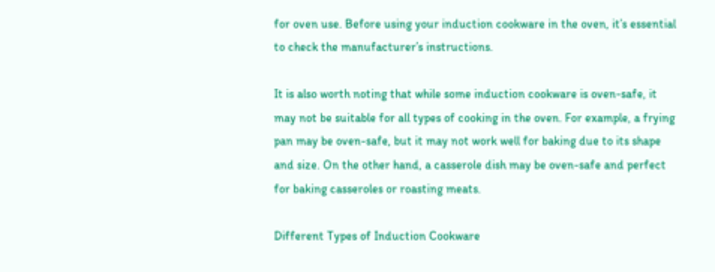for oven use. Before using your induction cookware in the oven, it’s essential to check the manufacturer’s instructions.

It is also worth noting that while some induction cookware is oven-safe, it may not be suitable for all types of cooking in the oven. For example, a frying pan may be oven-safe, but it may not work well for baking due to its shape and size. On the other hand, a casserole dish may be oven-safe and perfect for baking casseroles or roasting meats.

Different Types of Induction Cookware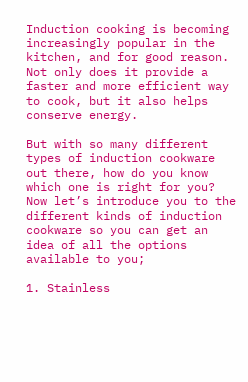Induction cooking is becoming increasingly popular in the kitchen, and for good reason. Not only does it provide a faster and more efficient way to cook, but it also helps conserve energy.

But with so many different types of induction cookware out there, how do you know which one is right for you? Now let’s introduce you to the different kinds of induction cookware so you can get an idea of all the options available to you;

1. Stainless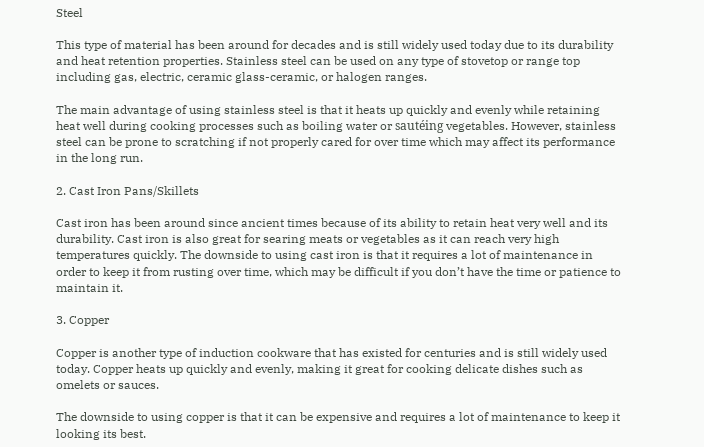Steel

This type of material has been around for decades and is still widely used today due to its durability and heat retention properties. Stainless steel can be used on any type of stovetop or range top including gas, electric, ceramic glass-ceramic, or halogen ranges.

The main advantage of using stainless steel is that it heats up quickly and evenly while retaining heat well during cooking processes such as boiling water or sautéing vegetables. However, stainless steel can be prone to scratching if not properly cared for over time which may affect its performance in the long run.

2. Cast Iron Pans/Skillets

Cast iron has been around since ancient times because of its ability to retain heat very well and its durability. Cast iron is also great for searing meats or vegetables as it can reach very high temperatures quickly. The downside to using cast iron is that it requires a lot of maintenance in order to keep it from rusting over time, which may be difficult if you don’t have the time or patience to maintain it.

3. Copper

Copper is another type of induction cookware that has existed for centuries and is still widely used today. Copper heats up quickly and evenly, making it great for cooking delicate dishes such as omelets or sauces.

The downside to using copper is that it can be expensive and requires a lot of maintenance to keep it looking its best.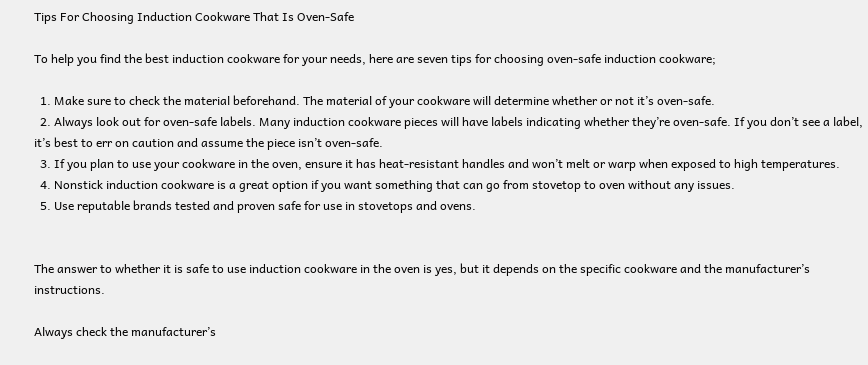Tips For Choosing Induction Cookware That Is Oven-Safe

To help you find the best induction cookware for your needs, here are seven tips for choosing oven-safe induction cookware;

  1. Make sure to check the material beforehand. The material of your cookware will determine whether or not it’s oven-safe.
  2. Always look out for oven-safe labels. Many induction cookware pieces will have labels indicating whether they’re oven-safe. If you don’t see a label, it’s best to err on caution and assume the piece isn’t oven-safe.
  3. If you plan to use your cookware in the oven, ensure it has heat-resistant handles and won’t melt or warp when exposed to high temperatures.
  4. Nonstick induction cookware is a great option if you want something that can go from stovetop to oven without any issues.
  5. Use reputable brands tested and proven safe for use in stovetops and ovens.


The answer to whether it is safe to use induction cookware in the oven is yes, but it depends on the specific cookware and the manufacturer’s instructions.

Always check the manufacturer’s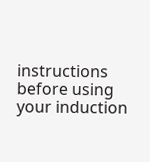instructions before using your induction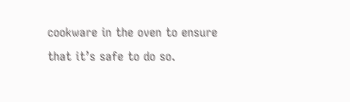cookware in the oven to ensure that it’s safe to do so.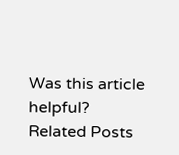Was this article helpful?
Related Posts